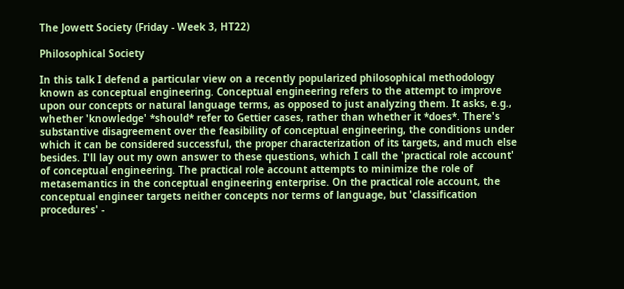The Jowett Society (Friday - Week 3, HT22)

Philosophical Society

In this talk I defend a particular view on a recently popularized philosophical methodology known as conceptual engineering. Conceptual engineering refers to the attempt to improve upon our concepts or natural language terms, as opposed to just analyzing them. It asks, e.g., whether 'knowledge' *should* refer to Gettier cases, rather than whether it *does*. There's substantive disagreement over the feasibility of conceptual engineering, the conditions under which it can be considered successful, the proper characterization of its targets, and much else besides. I'll lay out my own answer to these questions, which I call the 'practical role account' of conceptual engineering. The practical role account attempts to minimize the role of metasemantics in the conceptual engineering enterprise. On the practical role account, the conceptual engineer targets neither concepts nor terms of language, but 'classification procedures' -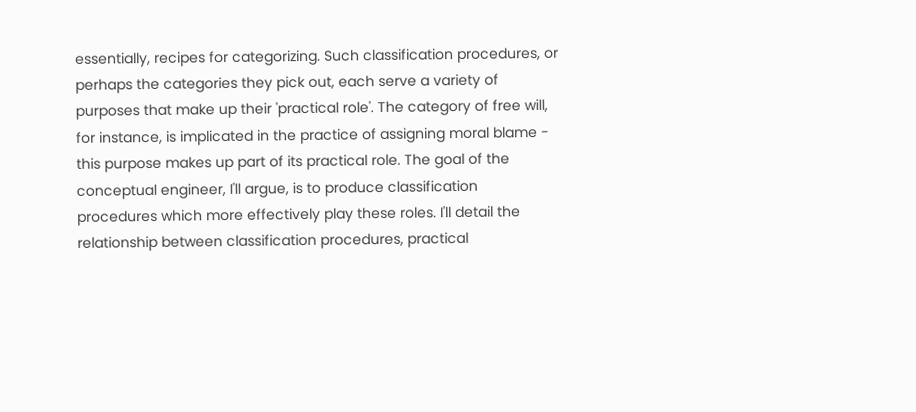essentially, recipes for categorizing. Such classification procedures, or perhaps the categories they pick out, each serve a variety of purposes that make up their 'practical role'. The category of free will, for instance, is implicated in the practice of assigning moral blame - this purpose makes up part of its practical role. The goal of the conceptual engineer, I'll argue, is to produce classification procedures which more effectively play these roles. I'll detail the relationship between classification procedures, practical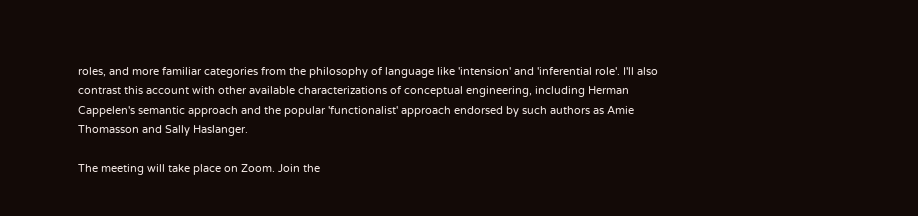roles, and more familiar categories from the philosophy of language like 'intension' and 'inferential role'. I'll also contrast this account with other available characterizations of conceptual engineering, including Herman Cappelen's semantic approach and the popular 'functionalist' approach endorsed by such authors as Amie Thomasson and Sally Haslanger.

The meeting will take place on Zoom. Join the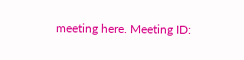meeting here. Meeting ID: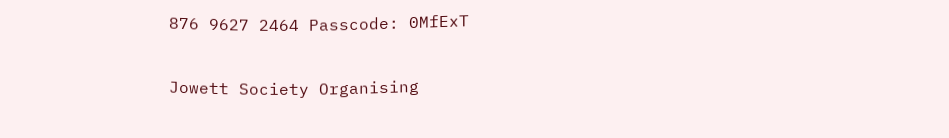876 9627 2464 Passcode: 0MfExT

Jowett Society Organising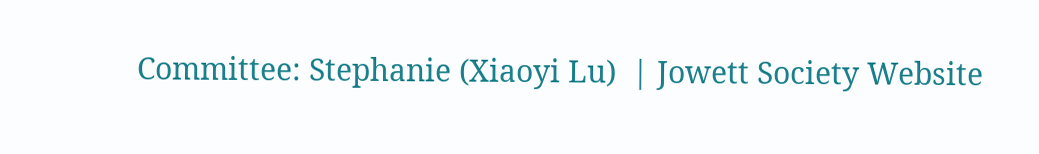Committee: Stephanie (Xiaoyi Lu)  | Jowett Society Website